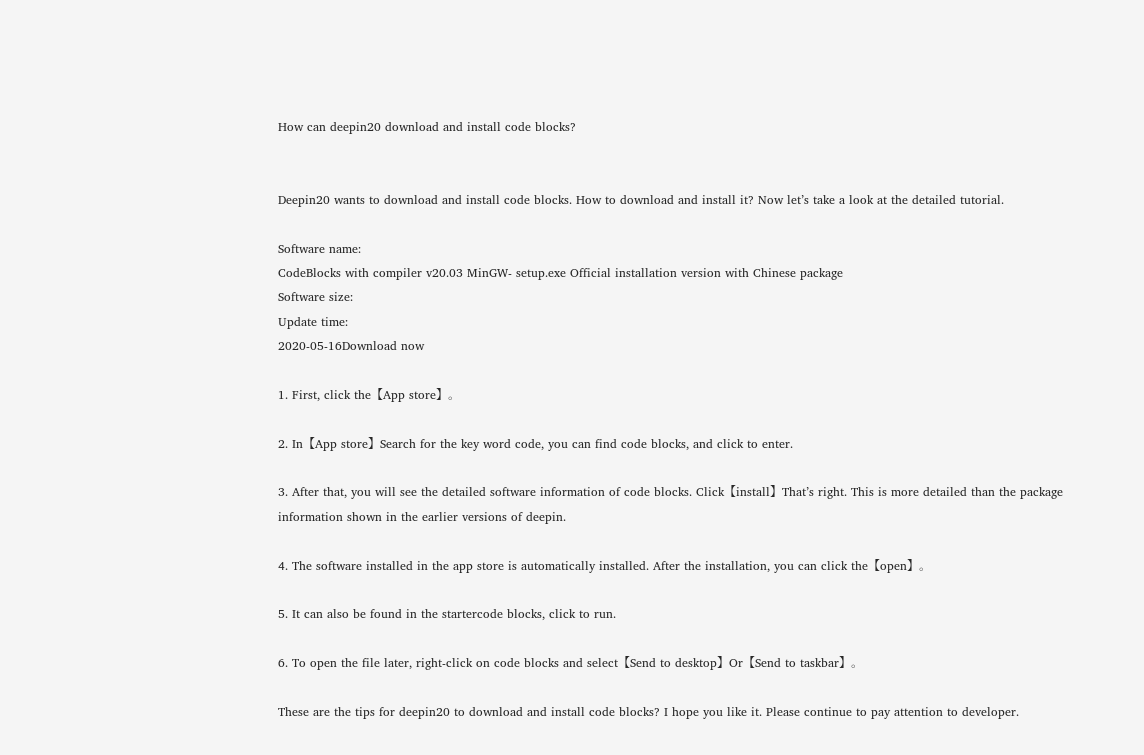How can deepin20 download and install code blocks?


Deepin20 wants to download and install code blocks. How to download and install it? Now let’s take a look at the detailed tutorial.

Software name:
CodeBlocks with compiler v20.03 MinGW- setup.exe Official installation version with Chinese package
Software size:
Update time:
2020-05-16Download now

1. First, click the【App store】。

2. In【App store】Search for the key word code, you can find code blocks, and click to enter.

3. After that, you will see the detailed software information of code blocks. Click【install】That’s right. This is more detailed than the package information shown in the earlier versions of deepin.

4. The software installed in the app store is automatically installed. After the installation, you can click the【open】。

5. It can also be found in the startercode blocks, click to run.

6. To open the file later, right-click on code blocks and select【Send to desktop】Or【Send to taskbar】。

These are the tips for deepin20 to download and install code blocks? I hope you like it. Please continue to pay attention to developer.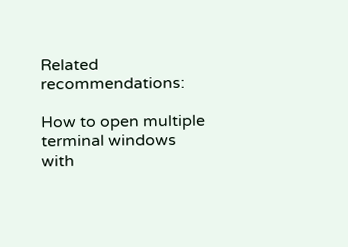Related recommendations:

How to open multiple terminal windows with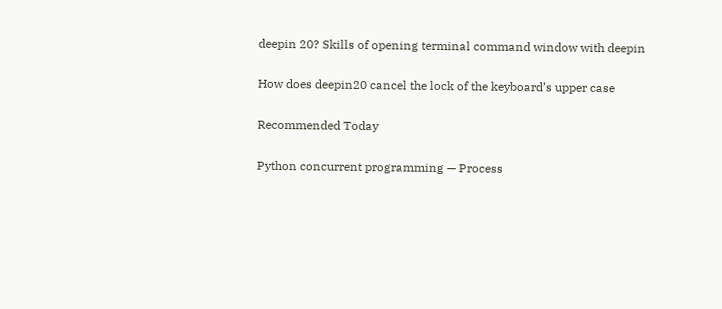deepin 20? Skills of opening terminal command window with deepin

How does deepin20 cancel the lock of the keyboard’s upper case

Recommended Today

Python concurrent programming — Process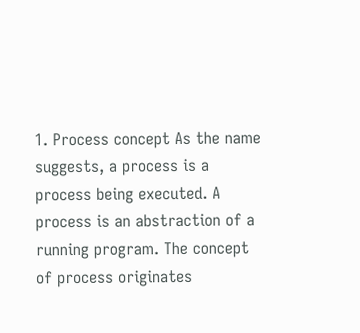1. Process concept As the name suggests, a process is a process being executed. A process is an abstraction of a running program. The concept of process originates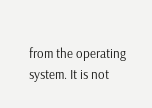from the operating system. It is not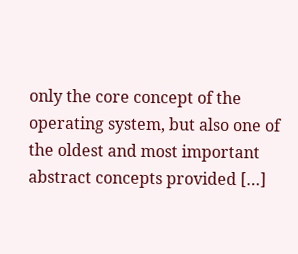only the core concept of the operating system, but also one of the oldest and most important abstract concepts provided […]